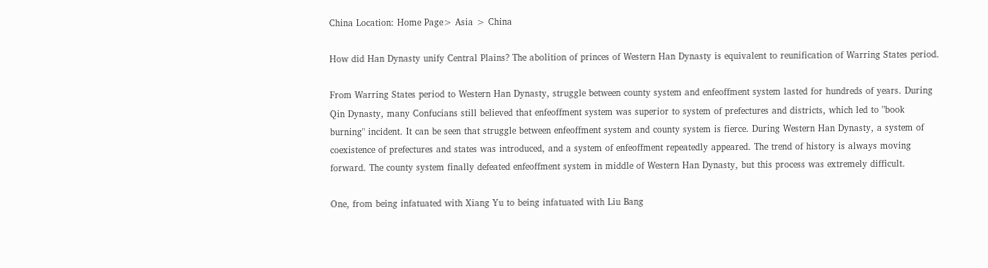China Location: Home Page> Asia > China

How did Han Dynasty unify Central Plains? The abolition of princes of Western Han Dynasty is equivalent to reunification of Warring States period.

From Warring States period to Western Han Dynasty, struggle between county system and enfeoffment system lasted for hundreds of years. During Qin Dynasty, many Confucians still believed that enfeoffment system was superior to system of prefectures and districts, which led to "book burning" incident. It can be seen that struggle between enfeoffment system and county system is fierce. During Western Han Dynasty, a system of coexistence of prefectures and states was introduced, and a system of enfeoffment repeatedly appeared. The trend of history is always moving forward. The county system finally defeated enfeoffment system in middle of Western Han Dynasty, but this process was extremely difficult.

One, from being infatuated with Xiang Yu to being infatuated with Liu Bang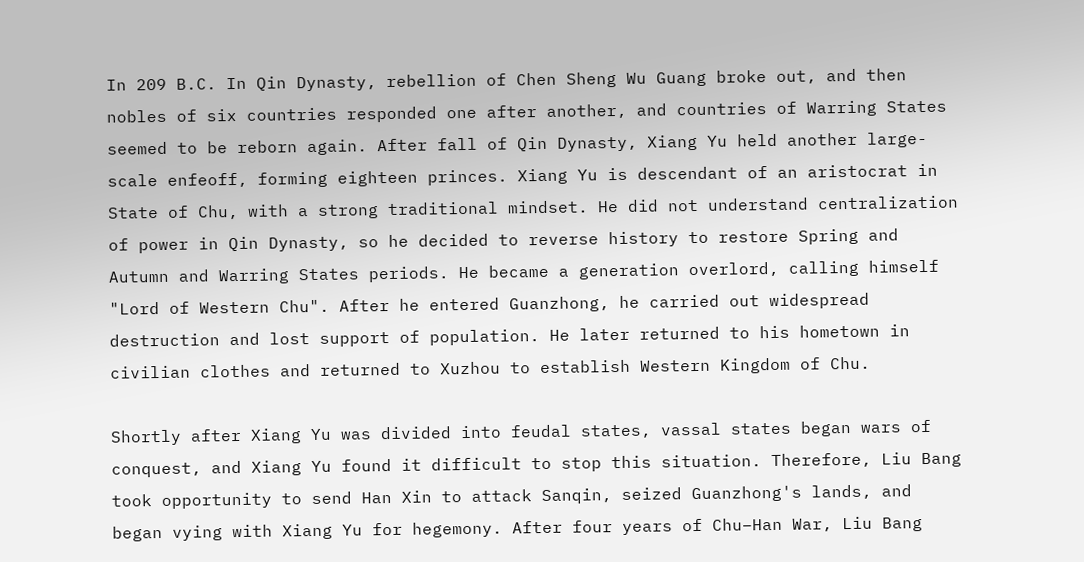In 209 B.C. In Qin Dynasty, rebellion of Chen Sheng Wu Guang broke out, and then nobles of six countries responded one after another, and countries of Warring States seemed to be reborn again. After fall of Qin Dynasty, Xiang Yu held another large-scale enfeoff, forming eighteen princes. Xiang Yu is descendant of an aristocrat in State of Chu, with a strong traditional mindset. He did not understand centralization of power in Qin Dynasty, so he decided to reverse history to restore Spring and Autumn and Warring States periods. He became a generation overlord, calling himself "Lord of Western Chu". After he entered Guanzhong, he carried out widespread destruction and lost support of population. He later returned to his hometown in civilian clothes and returned to Xuzhou to establish Western Kingdom of Chu.

Shortly after Xiang Yu was divided into feudal states, vassal states began wars of conquest, and Xiang Yu found it difficult to stop this situation. Therefore, Liu Bang took opportunity to send Han Xin to attack Sanqin, seized Guanzhong's lands, and began vying with Xiang Yu for hegemony. After four years of Chu–Han War, Liu Bang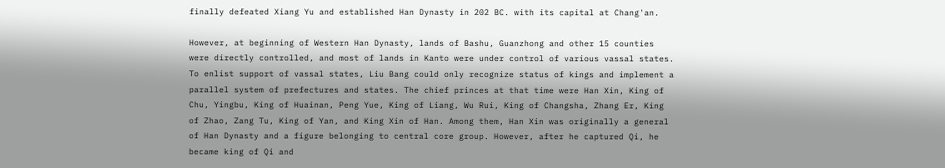finally defeated Xiang Yu and established Han Dynasty in 202 BC. with its capital at Chang'an.

However, at beginning of Western Han Dynasty, lands of Bashu, Guanzhong and other 15 counties were directly controlled, and most of lands in Kanto were under control of various vassal states. To enlist support of vassal states, Liu Bang could only recognize status of kings and implement a parallel system of prefectures and states. The chief princes at that time were Han Xin, King of Chu, Yingbu, King of Huainan, Peng Yue, King of Liang, Wu Rui, King of Changsha, Zhang Er, King of Zhao, Zang Tu, King of Yan, and King Xin of Han. Among them, Han Xin was originally a general of Han Dynasty and a figure belonging to central core group. However, after he captured Qi, he became king of Qi and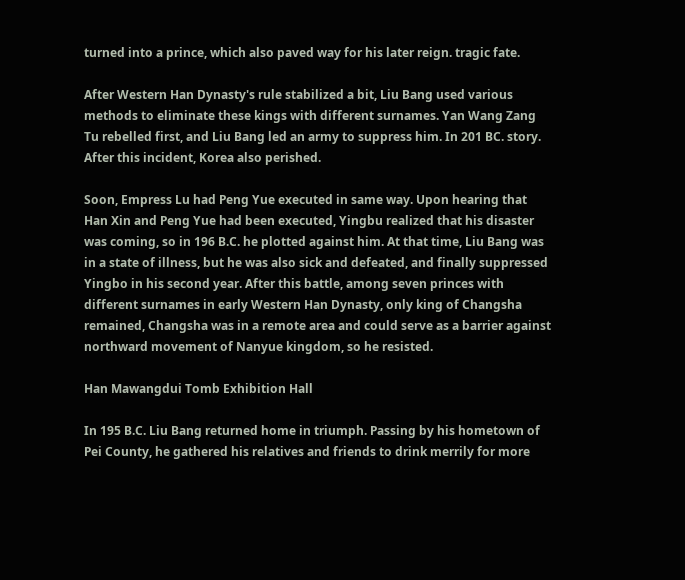turned into a prince, which also paved way for his later reign. tragic fate.

After Western Han Dynasty's rule stabilized a bit, Liu Bang used various methods to eliminate these kings with different surnames. Yan Wang Zang Tu rebelled first, and Liu Bang led an army to suppress him. In 201 BC. story. After this incident, Korea also perished.

Soon, Empress Lu had Peng Yue executed in same way. Upon hearing that Han Xin and Peng Yue had been executed, Yingbu realized that his disaster was coming, so in 196 B.C. he plotted against him. At that time, Liu Bang was in a state of illness, but he was also sick and defeated, and finally suppressed Yingbo in his second year. After this battle, among seven princes with different surnames in early Western Han Dynasty, only king of Changsha remained, Changsha was in a remote area and could serve as a barrier against northward movement of Nanyue kingdom, so he resisted.

Han Mawangdui Tomb Exhibition Hall

In 195 B.C. Liu Bang returned home in triumph. Passing by his hometown of Pei County, he gathered his relatives and friends to drink merrily for more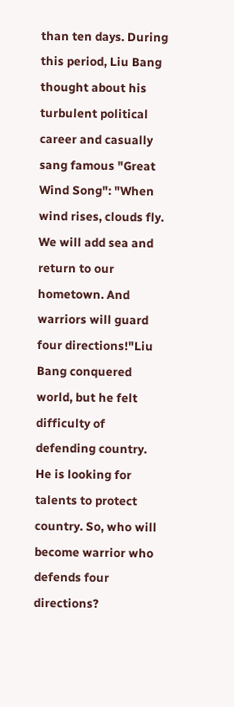than ten days. During this period, Liu Bang thought about his turbulent political career and casually sang famous "Great Wind Song": "When wind rises, clouds fly. We will add sea and return to our hometown. And warriors will guard four directions!"Liu Bang conquered world, but he felt difficulty of defending country. He is looking for talents to protect country. So, who will become warrior who defends four directions?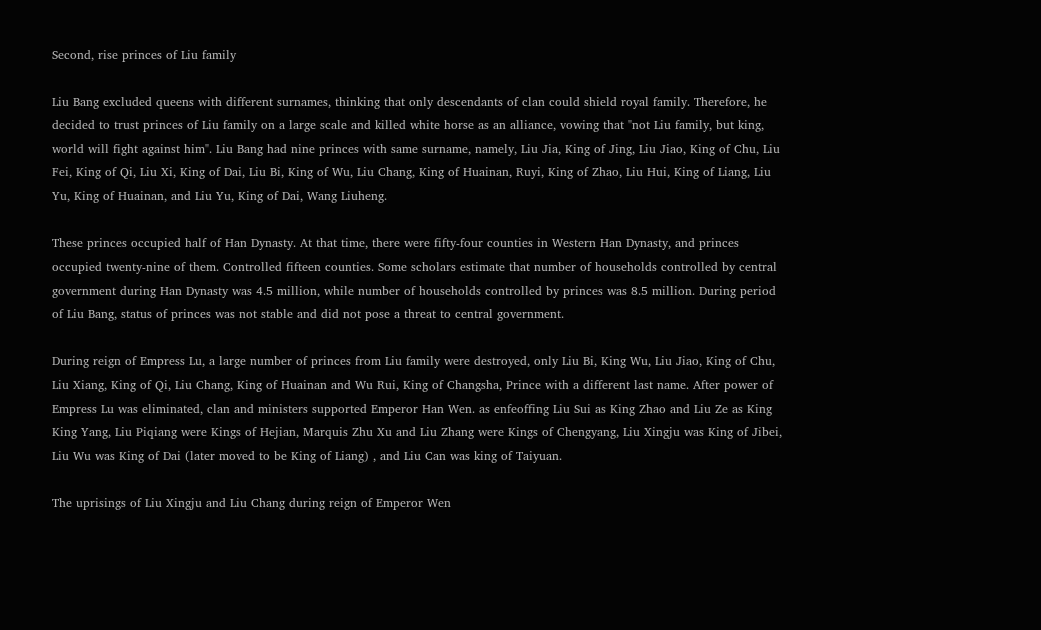Second, rise princes of Liu family

Liu Bang excluded queens with different surnames, thinking that only descendants of clan could shield royal family. Therefore, he decided to trust princes of Liu family on a large scale and killed white horse as an alliance, vowing that "not Liu family, but king, world will fight against him". Liu Bang had nine princes with same surname, namely, Liu Jia, King of Jing, Liu Jiao, King of Chu, Liu Fei, King of Qi, Liu Xi, King of Dai, Liu Bi, King of Wu, Liu Chang, King of Huainan, Ruyi, King of Zhao, Liu Hui, King of Liang, Liu Yu, King of Huainan, and Liu Yu, King of Dai, Wang Liuheng.

These princes occupied half of Han Dynasty. At that time, there were fifty-four counties in Western Han Dynasty, and princes occupied twenty-nine of them. Controlled fifteen counties. Some scholars estimate that number of households controlled by central government during Han Dynasty was 4.5 million, while number of households controlled by princes was 8.5 million. During period of Liu Bang, status of princes was not stable and did not pose a threat to central government.

During reign of Empress Lu, a large number of princes from Liu family were destroyed, only Liu Bi, King Wu, Liu Jiao, King of Chu, Liu Xiang, King of Qi, Liu Chang, King of Huainan and Wu Rui, King of Changsha, Prince with a different last name. After power of Empress Lu was eliminated, clan and ministers supported Emperor Han Wen. as enfeoffing Liu Sui as King Zhao and Liu Ze as King King Yang, Liu Piqiang were Kings of Hejian, Marquis Zhu Xu and Liu Zhang were Kings of Chengyang, Liu Xingju was King of Jibei, Liu Wu was King of Dai (later moved to be King of Liang) , and Liu Can was king of Taiyuan.

The uprisings of Liu Xingju and Liu Chang during reign of Emperor Wen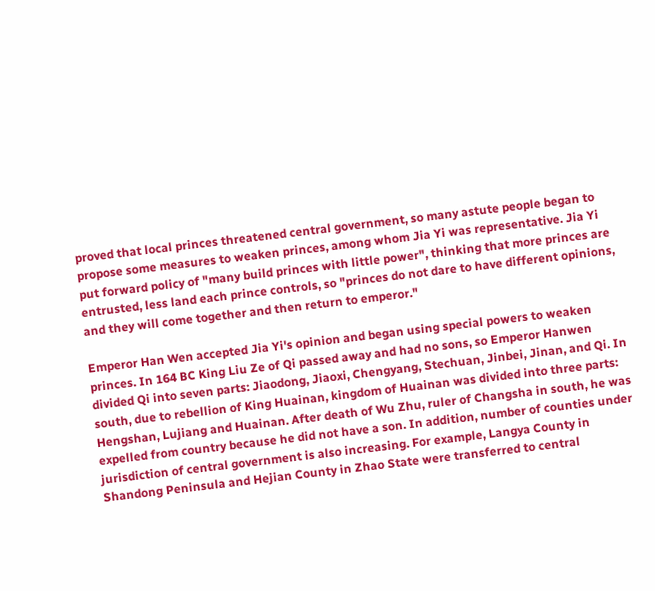proved that local princes threatened central government, so many astute people began to propose some measures to weaken princes, among whom Jia Yi was representative. Jia Yi put forward policy of "many build princes with little power", thinking that more princes are entrusted, less land each prince controls, so "princes do not dare to have different opinions, and they will come together and then return to emperor."

Emperor Han Wen accepted Jia Yi's opinion and began using special powers to weaken princes. In 164 BC King Liu Ze of Qi passed away and had no sons, so Emperor Hanwen divided Qi into seven parts: Jiaodong, Jiaoxi, Chengyang, Stechuan, Jinbei, Jinan, and Qi. In south, due to rebellion of King Huainan, kingdom of Huainan was divided into three parts: Hengshan, Lujiang and Huainan. After death of Wu Zhu, ruler of Changsha in south, he was expelled from country because he did not have a son. In addition, number of counties under jurisdiction of central government is also increasing. For example, Langya County in Shandong Peninsula and Hejian County in Zhao State were transferred to central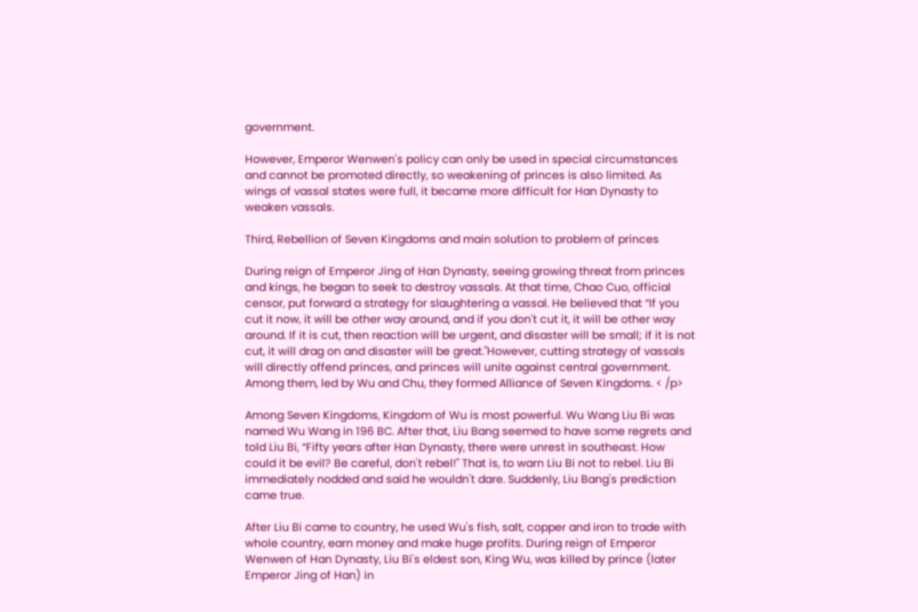government.

However, Emperor Wenwen's policy can only be used in special circumstances and cannot be promoted directly, so weakening of princes is also limited. As wings of vassal states were full, it became more difficult for Han Dynasty to weaken vassals.

Third, Rebellion of Seven Kingdoms and main solution to problem of princes

During reign of Emperor Jing of Han Dynasty, seeing growing threat from princes and kings, he began to seek to destroy vassals. At that time, Chao Cuo, official censor, put forward a strategy for slaughtering a vassal. He believed that “If you cut it now, it will be other way around, and if you don't cut it, it will be other way around. If it is cut, then reaction will be urgent, and disaster will be small; if it is not cut, it will drag on and disaster will be great."However, cutting strategy of vassals will directly offend princes, and princes will unite against central government. Among them, led by Wu and Chu, they formed Alliance of Seven Kingdoms. < /p>

Among Seven Kingdoms, Kingdom of Wu is most powerful. Wu Wang Liu Bi was named Wu Wang in 196 BC. After that, Liu Bang seemed to have some regrets and told Liu Bi, “Fifty years after Han Dynasty, there were unrest in southeast. How could it be evil? Be careful, don't rebel!" That is, to warn Liu Bi not to rebel. Liu Bi immediately nodded and said he wouldn't dare. Suddenly, Liu Bang's prediction came true.

After Liu Bi came to country, he used Wu's fish, salt, copper and iron to trade with whole country, earn money and make huge profits. During reign of Emperor Wenwen of Han Dynasty, Liu Bi's eldest son, King Wu, was killed by prince (later Emperor Jing of Han) in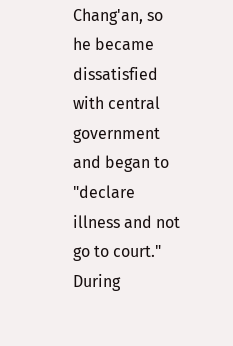Chang'an, so he became dissatisfied with central government and began to "declare illness and not go to court." During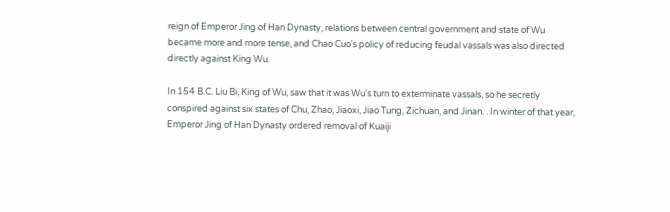reign of Emperor Jing of Han Dynasty, relations between central government and state of Wu became more and more tense, and Chao Cuo's policy of reducing feudal vassals was also directed directly against King Wu.

In 154 B.C. Liu Bi, King of Wu, saw that it was Wu's turn to exterminate vassals, so he secretly conspired against six states of Chu, Zhao, Jiaoxi, Jiao Tung, Zichuan, and Jinan. . In winter of that year, Emperor Jing of Han Dynasty ordered removal of Kuaiji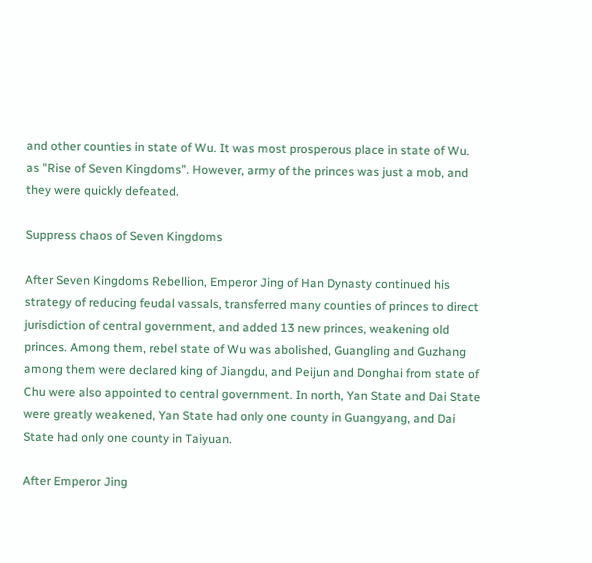and other counties in state of Wu. It was most prosperous place in state of Wu. as "Rise of Seven Kingdoms". However, army of the princes was just a mob, and they were quickly defeated.

Suppress chaos of Seven Kingdoms

After Seven Kingdoms Rebellion, Emperor Jing of Han Dynasty continued his strategy of reducing feudal vassals, transferred many counties of princes to direct jurisdiction of central government, and added 13 new princes, weakening old princes. Among them, rebel state of Wu was abolished, Guangling and Guzhang among them were declared king of Jiangdu, and Peijun and Donghai from state of Chu were also appointed to central government. In north, Yan State and Dai State were greatly weakened, Yan State had only one county in Guangyang, and Dai State had only one county in Taiyuan.

After Emperor Jing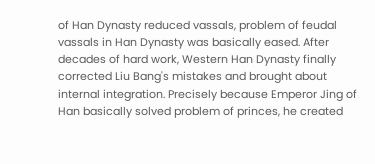of Han Dynasty reduced vassals, problem of feudal vassals in Han Dynasty was basically eased. After decades of hard work, Western Han Dynasty finally corrected Liu Bang's mistakes and brought about internal integration. Precisely because Emperor Jing of Han basically solved problem of princes, he created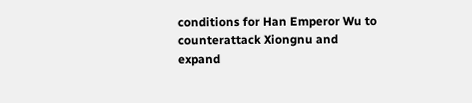conditions for Han Emperor Wu to counterattack Xiongnu and expand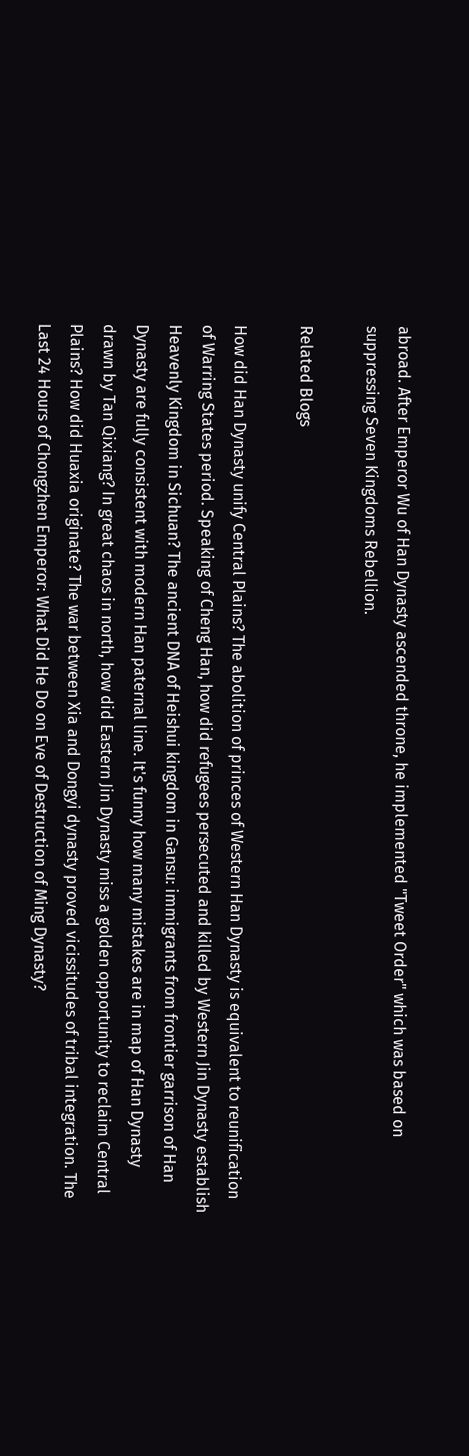abroad. After Emperor Wu of Han Dynasty ascended throne, he implemented "Tweet Order" which was based on suppressing Seven Kingdoms Rebellion.

Related Blogs

How did Han Dynasty unify Central Plains? The abolition of princes of Western Han Dynasty is equivalent to reunification of Warring States period. Speaking of Cheng Han, how did refugees persecuted and killed by Western Jin Dynasty establish Heavenly Kingdom in Sichuan? The ancient DNA of Heishui kingdom in Gansu: immigrants from frontier garrison of Han Dynasty are fully consistent with modern Han paternal line. It's funny how many mistakes are in map of Han Dynasty drawn by Tan Qixiang? In great chaos in north, how did Eastern Jin Dynasty miss a golden opportunity to reclaim Central Plains? How did Huaxia originate? The war between Xia and Dongyi dynasty proved vicissitudes of tribal integration. The Last 24 Hours of Chongzhen Emperor: What Did He Do on Eve of Destruction of Ming Dynasty?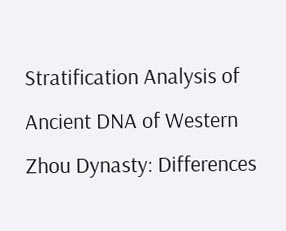Stratification Analysis of Ancient DNA of Western Zhou Dynasty: Differences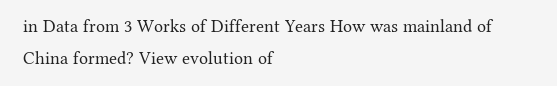in Data from 3 Works of Different Years How was mainland of China formed? View evolution of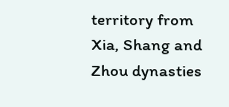territory from Xia, Shang and Zhou dynasties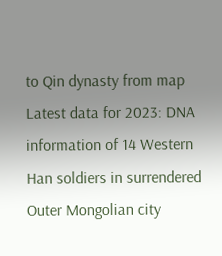to Qin dynasty from map Latest data for 2023: DNA information of 14 Western Han soldiers in surrendered Outer Mongolian city